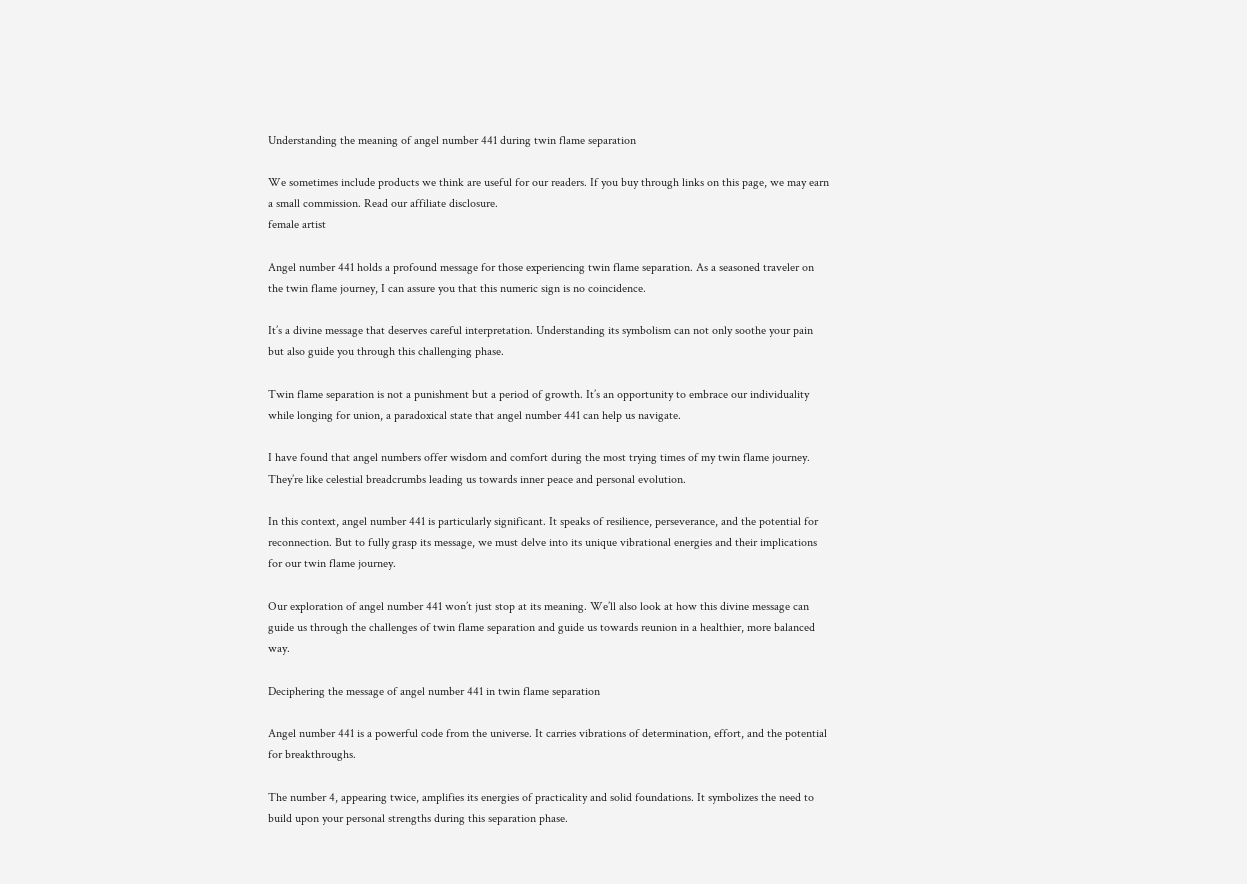Understanding the meaning of angel number 441 during twin flame separation

We sometimes include products we think are useful for our readers. If you buy through links on this page, we may earn a small commission. Read our affiliate disclosure.
female artist

Angel number 441 holds a profound message for those experiencing twin flame separation. As a seasoned traveler on the twin flame journey, I can assure you that this numeric sign is no coincidence.

It’s a divine message that deserves careful interpretation. Understanding its symbolism can not only soothe your pain but also guide you through this challenging phase.

Twin flame separation is not a punishment but a period of growth. It’s an opportunity to embrace our individuality while longing for union, a paradoxical state that angel number 441 can help us navigate.

I have found that angel numbers offer wisdom and comfort during the most trying times of my twin flame journey. They’re like celestial breadcrumbs leading us towards inner peace and personal evolution.

In this context, angel number 441 is particularly significant. It speaks of resilience, perseverance, and the potential for reconnection. But to fully grasp its message, we must delve into its unique vibrational energies and their implications for our twin flame journey.

Our exploration of angel number 441 won’t just stop at its meaning. We’ll also look at how this divine message can guide us through the challenges of twin flame separation and guide us towards reunion in a healthier, more balanced way.

Deciphering the message of angel number 441 in twin flame separation

Angel number 441 is a powerful code from the universe. It carries vibrations of determination, effort, and the potential for breakthroughs.

The number 4, appearing twice, amplifies its energies of practicality and solid foundations. It symbolizes the need to build upon your personal strengths during this separation phase.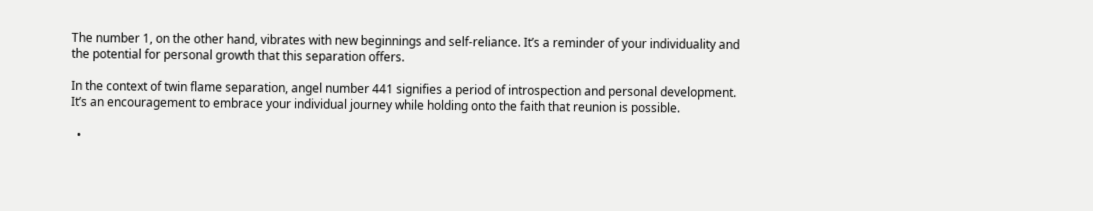The number 1, on the other hand, vibrates with new beginnings and self-reliance. It’s a reminder of your individuality and the potential for personal growth that this separation offers.

In the context of twin flame separation, angel number 441 signifies a period of introspection and personal development. It’s an encouragement to embrace your individual journey while holding onto the faith that reunion is possible.

  •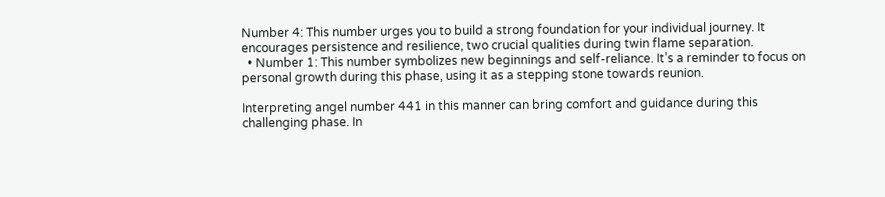Number 4: This number urges you to build a strong foundation for your individual journey. It encourages persistence and resilience, two crucial qualities during twin flame separation.
  • Number 1: This number symbolizes new beginnings and self-reliance. It’s a reminder to focus on personal growth during this phase, using it as a stepping stone towards reunion.

Interpreting angel number 441 in this manner can bring comfort and guidance during this challenging phase. In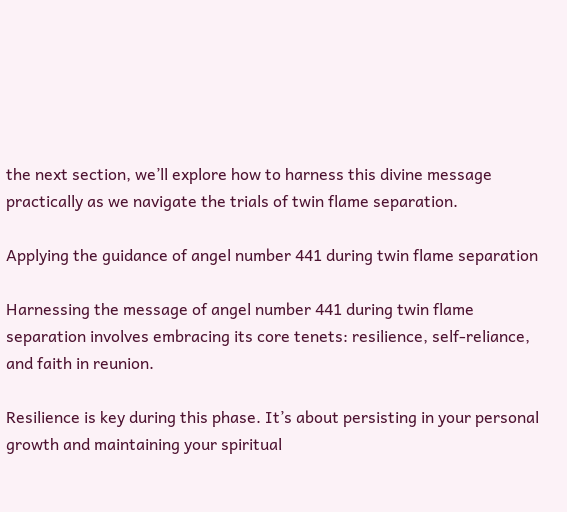the next section, we’ll explore how to harness this divine message practically as we navigate the trials of twin flame separation.

Applying the guidance of angel number 441 during twin flame separation

Harnessing the message of angel number 441 during twin flame separation involves embracing its core tenets: resilience, self-reliance, and faith in reunion.

Resilience is key during this phase. It’s about persisting in your personal growth and maintaining your spiritual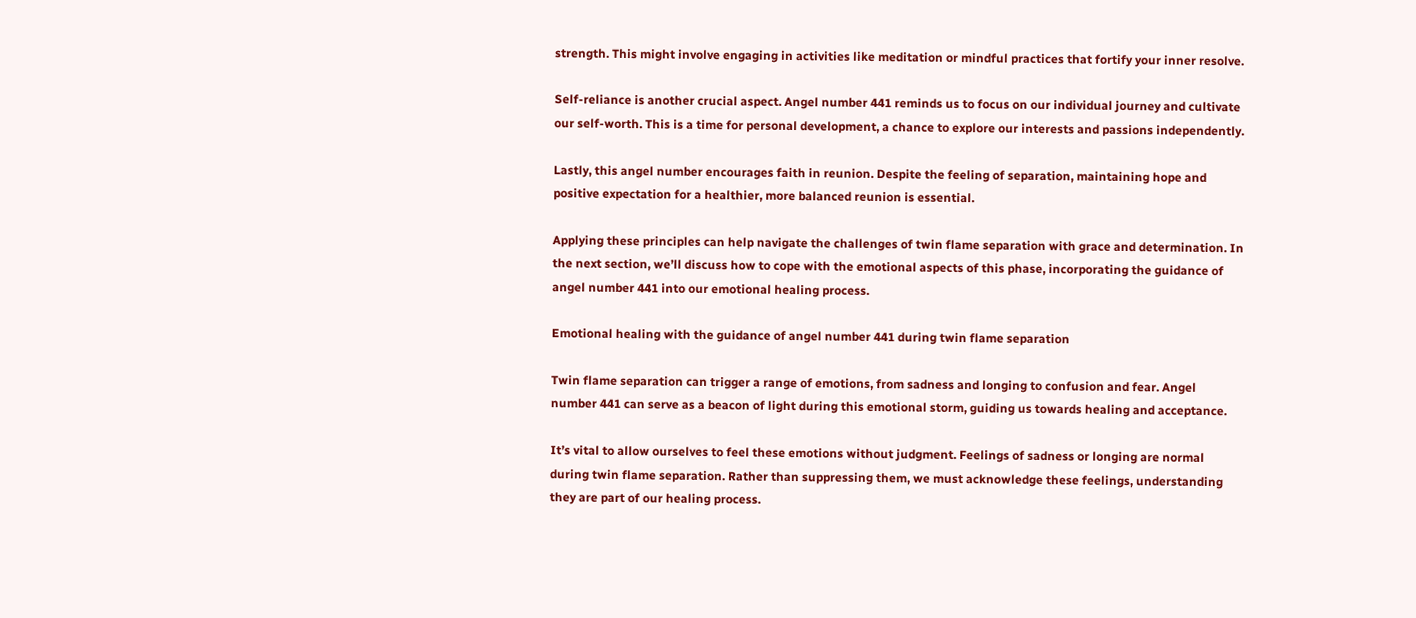strength. This might involve engaging in activities like meditation or mindful practices that fortify your inner resolve.

Self-reliance is another crucial aspect. Angel number 441 reminds us to focus on our individual journey and cultivate our self-worth. This is a time for personal development, a chance to explore our interests and passions independently.

Lastly, this angel number encourages faith in reunion. Despite the feeling of separation, maintaining hope and positive expectation for a healthier, more balanced reunion is essential.

Applying these principles can help navigate the challenges of twin flame separation with grace and determination. In the next section, we’ll discuss how to cope with the emotional aspects of this phase, incorporating the guidance of angel number 441 into our emotional healing process.

Emotional healing with the guidance of angel number 441 during twin flame separation

Twin flame separation can trigger a range of emotions, from sadness and longing to confusion and fear. Angel number 441 can serve as a beacon of light during this emotional storm, guiding us towards healing and acceptance.

It’s vital to allow ourselves to feel these emotions without judgment. Feelings of sadness or longing are normal during twin flame separation. Rather than suppressing them, we must acknowledge these feelings, understanding they are part of our healing process.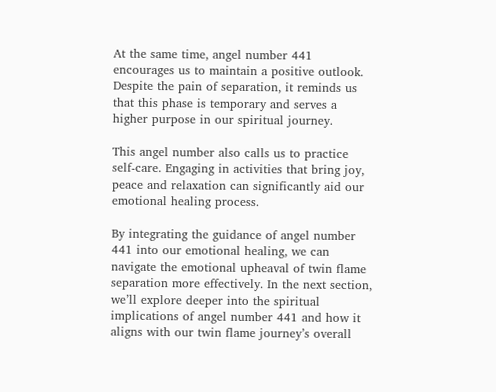At the same time, angel number 441 encourages us to maintain a positive outlook. Despite the pain of separation, it reminds us that this phase is temporary and serves a higher purpose in our spiritual journey.

This angel number also calls us to practice self-care. Engaging in activities that bring joy, peace and relaxation can significantly aid our emotional healing process.

By integrating the guidance of angel number 441 into our emotional healing, we can navigate the emotional upheaval of twin flame separation more effectively. In the next section, we’ll explore deeper into the spiritual implications of angel number 441 and how it aligns with our twin flame journey’s overall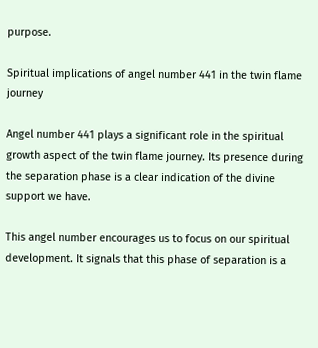purpose.

Spiritual implications of angel number 441 in the twin flame journey

Angel number 441 plays a significant role in the spiritual growth aspect of the twin flame journey. Its presence during the separation phase is a clear indication of the divine support we have.

This angel number encourages us to focus on our spiritual development. It signals that this phase of separation is a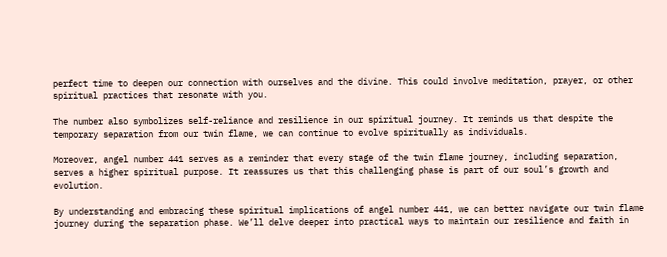perfect time to deepen our connection with ourselves and the divine. This could involve meditation, prayer, or other spiritual practices that resonate with you.

The number also symbolizes self-reliance and resilience in our spiritual journey. It reminds us that despite the temporary separation from our twin flame, we can continue to evolve spiritually as individuals.

Moreover, angel number 441 serves as a reminder that every stage of the twin flame journey, including separation, serves a higher spiritual purpose. It reassures us that this challenging phase is part of our soul’s growth and evolution.

By understanding and embracing these spiritual implications of angel number 441, we can better navigate our twin flame journey during the separation phase. We’ll delve deeper into practical ways to maintain our resilience and faith in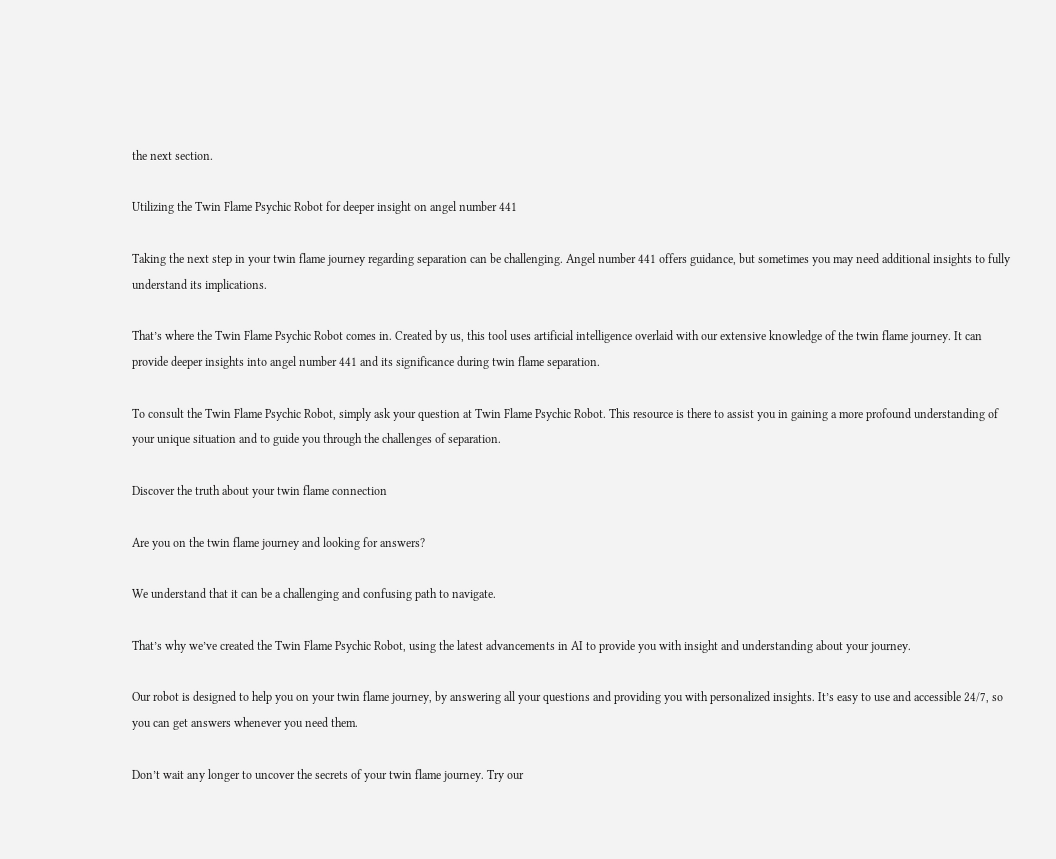the next section.

Utilizing the Twin Flame Psychic Robot for deeper insight on angel number 441

Taking the next step in your twin flame journey regarding separation can be challenging. Angel number 441 offers guidance, but sometimes you may need additional insights to fully understand its implications.

That’s where the Twin Flame Psychic Robot comes in. Created by us, this tool uses artificial intelligence overlaid with our extensive knowledge of the twin flame journey. It can provide deeper insights into angel number 441 and its significance during twin flame separation.

To consult the Twin Flame Psychic Robot, simply ask your question at Twin Flame Psychic Robot. This resource is there to assist you in gaining a more profound understanding of your unique situation and to guide you through the challenges of separation.

Discover the truth about your twin flame connection

Are you on the twin flame journey and looking for answers?

We understand that it can be a challenging and confusing path to navigate.

That’s why we’ve created the Twin Flame Psychic Robot, using the latest advancements in AI to provide you with insight and understanding about your journey.

Our robot is designed to help you on your twin flame journey, by answering all your questions and providing you with personalized insights. It’s easy to use and accessible 24/7, so you can get answers whenever you need them.

Don’t wait any longer to uncover the secrets of your twin flame journey. Try our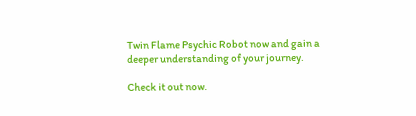Twin Flame Psychic Robot now and gain a deeper understanding of your journey.

Check it out now.